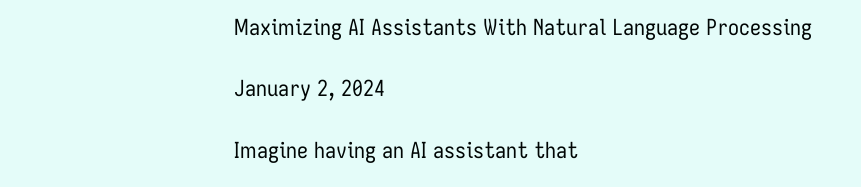Maximizing AI Assistants With Natural Language Processing

January 2, 2024

Imagine having an AI assistant that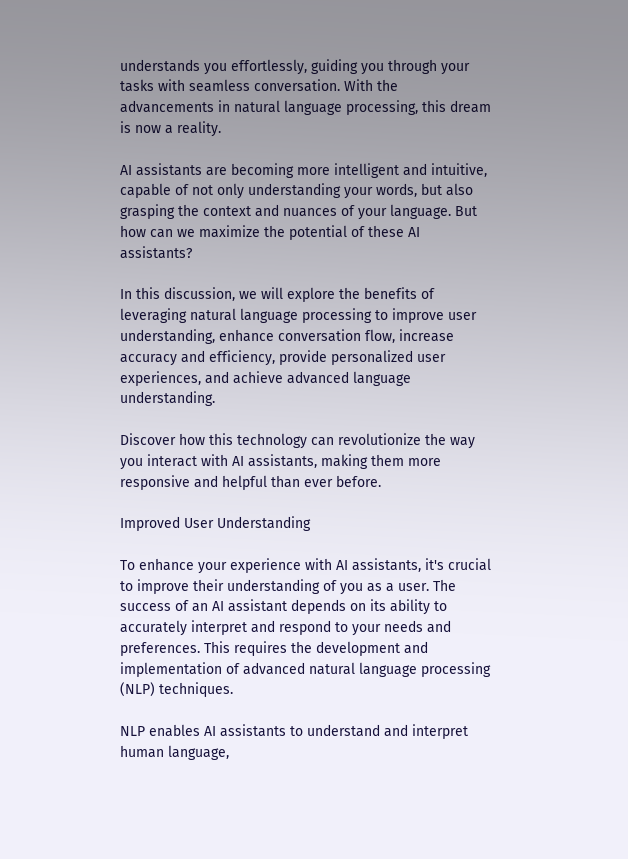understands you effortlessly, guiding you through your tasks with seamless conversation. With the advancements in natural language processing, this dream is now a reality.

AI assistants are becoming more intelligent and intuitive, capable of not only understanding your words, but also grasping the context and nuances of your language. But how can we maximize the potential of these AI assistants?

In this discussion, we will explore the benefits of leveraging natural language processing to improve user understanding, enhance conversation flow, increase accuracy and efficiency, provide personalized user experiences, and achieve advanced language understanding.

Discover how this technology can revolutionize the way you interact with AI assistants, making them more responsive and helpful than ever before.

Improved User Understanding

To enhance your experience with AI assistants, it's crucial to improve their understanding of you as a user. The success of an AI assistant depends on its ability to accurately interpret and respond to your needs and preferences. This requires the development and implementation of advanced natural language processing (NLP) techniques.

NLP enables AI assistants to understand and interpret human language,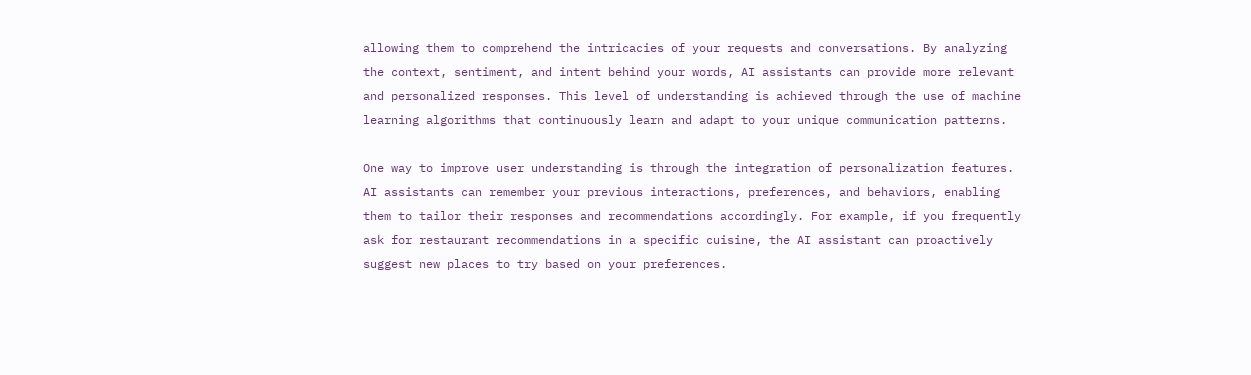allowing them to comprehend the intricacies of your requests and conversations. By analyzing the context, sentiment, and intent behind your words, AI assistants can provide more relevant and personalized responses. This level of understanding is achieved through the use of machine learning algorithms that continuously learn and adapt to your unique communication patterns.

One way to improve user understanding is through the integration of personalization features. AI assistants can remember your previous interactions, preferences, and behaviors, enabling them to tailor their responses and recommendations accordingly. For example, if you frequently ask for restaurant recommendations in a specific cuisine, the AI assistant can proactively suggest new places to try based on your preferences.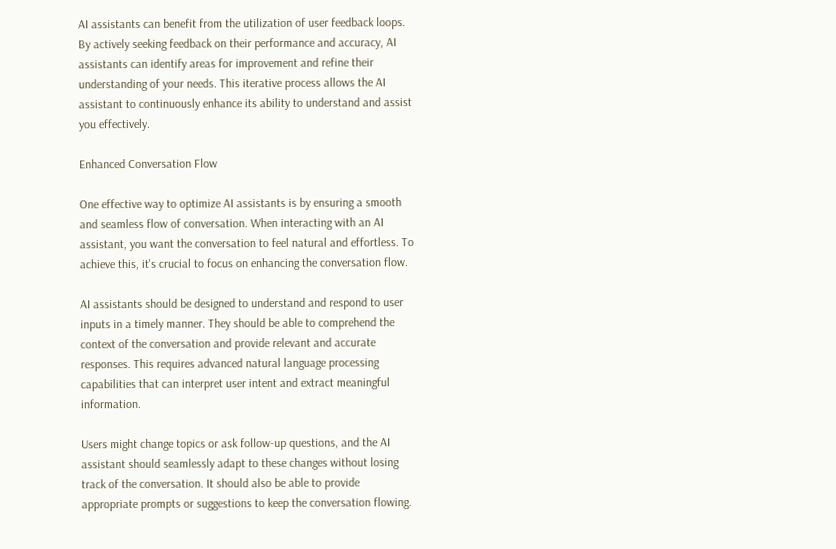AI assistants can benefit from the utilization of user feedback loops. By actively seeking feedback on their performance and accuracy, AI assistants can identify areas for improvement and refine their understanding of your needs. This iterative process allows the AI assistant to continuously enhance its ability to understand and assist you effectively.

Enhanced Conversation Flow

One effective way to optimize AI assistants is by ensuring a smooth and seamless flow of conversation. When interacting with an AI assistant, you want the conversation to feel natural and effortless. To achieve this, it's crucial to focus on enhancing the conversation flow.

AI assistants should be designed to understand and respond to user inputs in a timely manner. They should be able to comprehend the context of the conversation and provide relevant and accurate responses. This requires advanced natural language processing capabilities that can interpret user intent and extract meaningful information.

Users might change topics or ask follow-up questions, and the AI assistant should seamlessly adapt to these changes without losing track of the conversation. It should also be able to provide appropriate prompts or suggestions to keep the conversation flowing.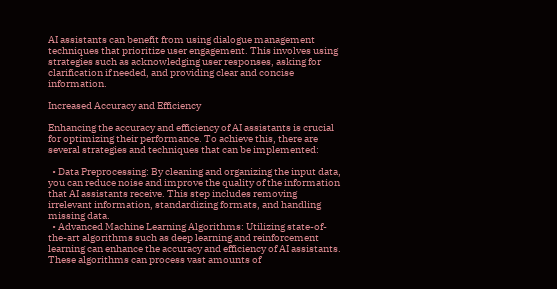AI assistants can benefit from using dialogue management techniques that prioritize user engagement. This involves using strategies such as acknowledging user responses, asking for clarification if needed, and providing clear and concise information.

Increased Accuracy and Efficiency

Enhancing the accuracy and efficiency of AI assistants is crucial for optimizing their performance. To achieve this, there are several strategies and techniques that can be implemented:

  • Data Preprocessing: By cleaning and organizing the input data, you can reduce noise and improve the quality of the information that AI assistants receive. This step includes removing irrelevant information, standardizing formats, and handling missing data.
  • Advanced Machine Learning Algorithms: Utilizing state-of-the-art algorithms such as deep learning and reinforcement learning can enhance the accuracy and efficiency of AI assistants. These algorithms can process vast amounts of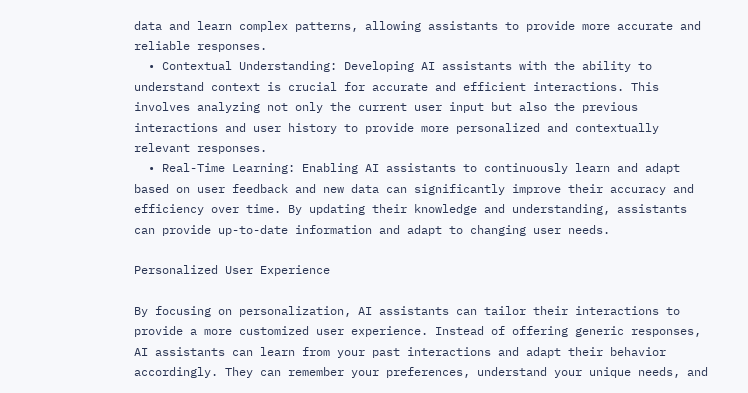data and learn complex patterns, allowing assistants to provide more accurate and reliable responses.
  • Contextual Understanding: Developing AI assistants with the ability to understand context is crucial for accurate and efficient interactions. This involves analyzing not only the current user input but also the previous interactions and user history to provide more personalized and contextually relevant responses.
  • Real-Time Learning: Enabling AI assistants to continuously learn and adapt based on user feedback and new data can significantly improve their accuracy and efficiency over time. By updating their knowledge and understanding, assistants can provide up-to-date information and adapt to changing user needs.

Personalized User Experience

By focusing on personalization, AI assistants can tailor their interactions to provide a more customized user experience. Instead of offering generic responses, AI assistants can learn from your past interactions and adapt their behavior accordingly. They can remember your preferences, understand your unique needs, and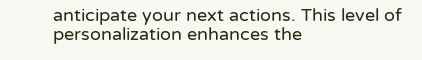anticipate your next actions. This level of personalization enhances the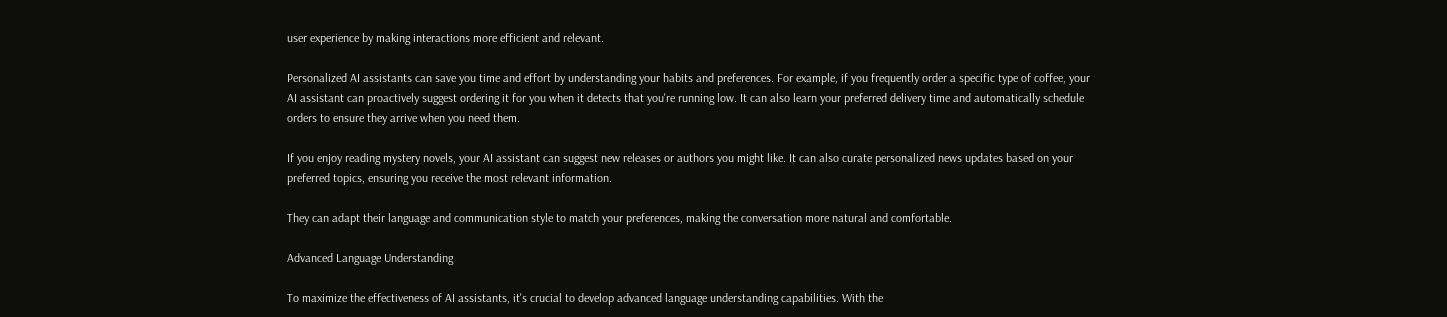user experience by making interactions more efficient and relevant.

Personalized AI assistants can save you time and effort by understanding your habits and preferences. For example, if you frequently order a specific type of coffee, your AI assistant can proactively suggest ordering it for you when it detects that you're running low. It can also learn your preferred delivery time and automatically schedule orders to ensure they arrive when you need them.

If you enjoy reading mystery novels, your AI assistant can suggest new releases or authors you might like. It can also curate personalized news updates based on your preferred topics, ensuring you receive the most relevant information.

They can adapt their language and communication style to match your preferences, making the conversation more natural and comfortable.

Advanced Language Understanding

To maximize the effectiveness of AI assistants, it's crucial to develop advanced language understanding capabilities. With the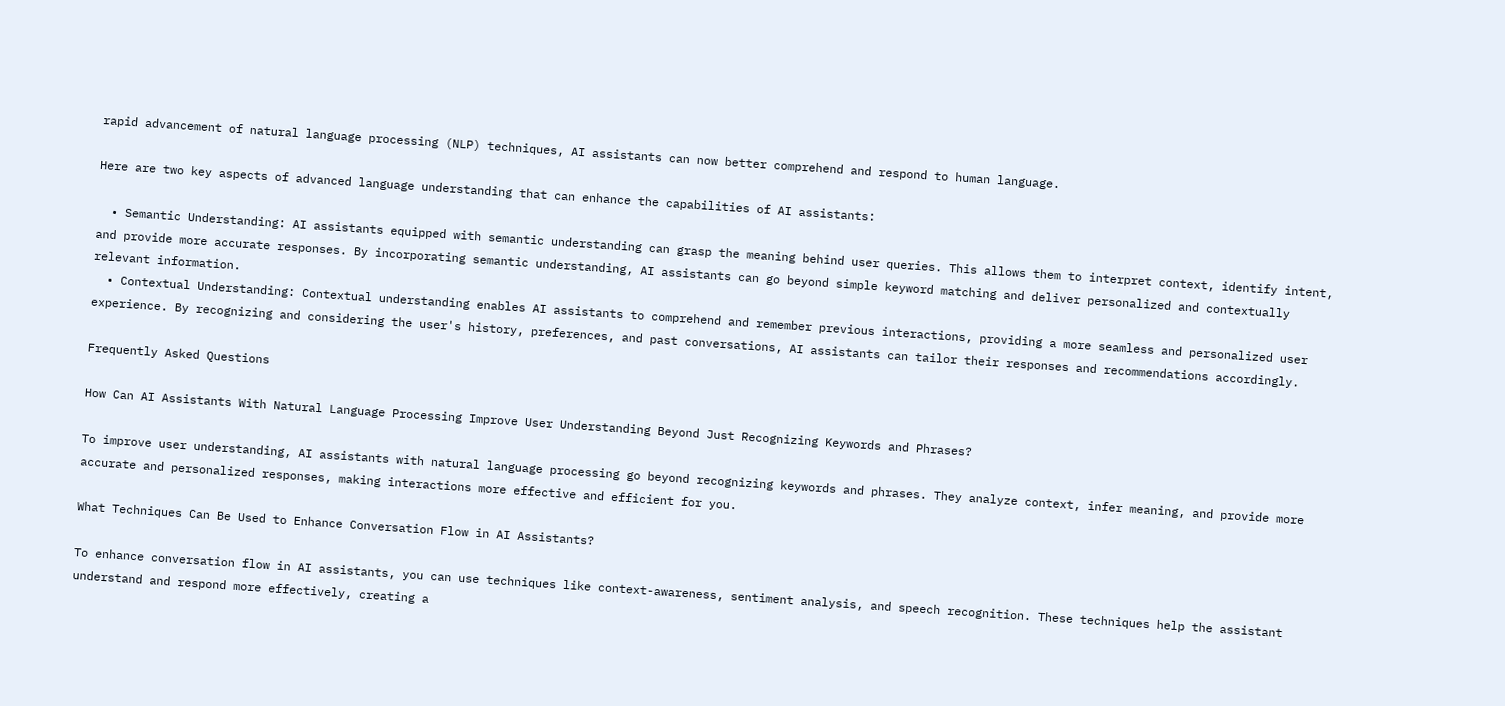rapid advancement of natural language processing (NLP) techniques, AI assistants can now better comprehend and respond to human language.

Here are two key aspects of advanced language understanding that can enhance the capabilities of AI assistants:

  • Semantic Understanding: AI assistants equipped with semantic understanding can grasp the meaning behind user queries. This allows them to interpret context, identify intent, and provide more accurate responses. By incorporating semantic understanding, AI assistants can go beyond simple keyword matching and deliver personalized and contextually relevant information.
  • Contextual Understanding: Contextual understanding enables AI assistants to comprehend and remember previous interactions, providing a more seamless and personalized user experience. By recognizing and considering the user's history, preferences, and past conversations, AI assistants can tailor their responses and recommendations accordingly.

Frequently Asked Questions

How Can AI Assistants With Natural Language Processing Improve User Understanding Beyond Just Recognizing Keywords and Phrases?

To improve user understanding, AI assistants with natural language processing go beyond recognizing keywords and phrases. They analyze context, infer meaning, and provide more accurate and personalized responses, making interactions more effective and efficient for you.

What Techniques Can Be Used to Enhance Conversation Flow in AI Assistants?

To enhance conversation flow in AI assistants, you can use techniques like context-awareness, sentiment analysis, and speech recognition. These techniques help the assistant understand and respond more effectively, creating a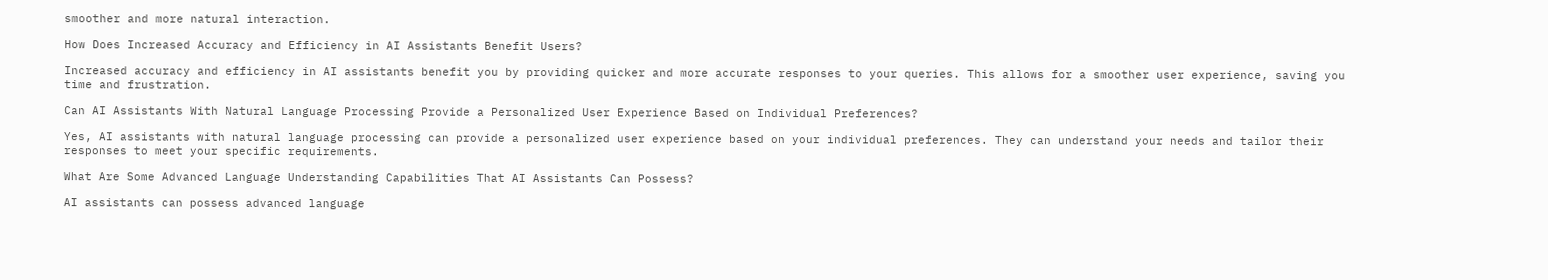smoother and more natural interaction.

How Does Increased Accuracy and Efficiency in AI Assistants Benefit Users?

Increased accuracy and efficiency in AI assistants benefit you by providing quicker and more accurate responses to your queries. This allows for a smoother user experience, saving you time and frustration.

Can AI Assistants With Natural Language Processing Provide a Personalized User Experience Based on Individual Preferences?

Yes, AI assistants with natural language processing can provide a personalized user experience based on your individual preferences. They can understand your needs and tailor their responses to meet your specific requirements.

What Are Some Advanced Language Understanding Capabilities That AI Assistants Can Possess?

AI assistants can possess advanced language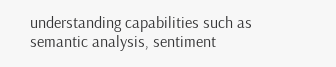understanding capabilities such as semantic analysis, sentiment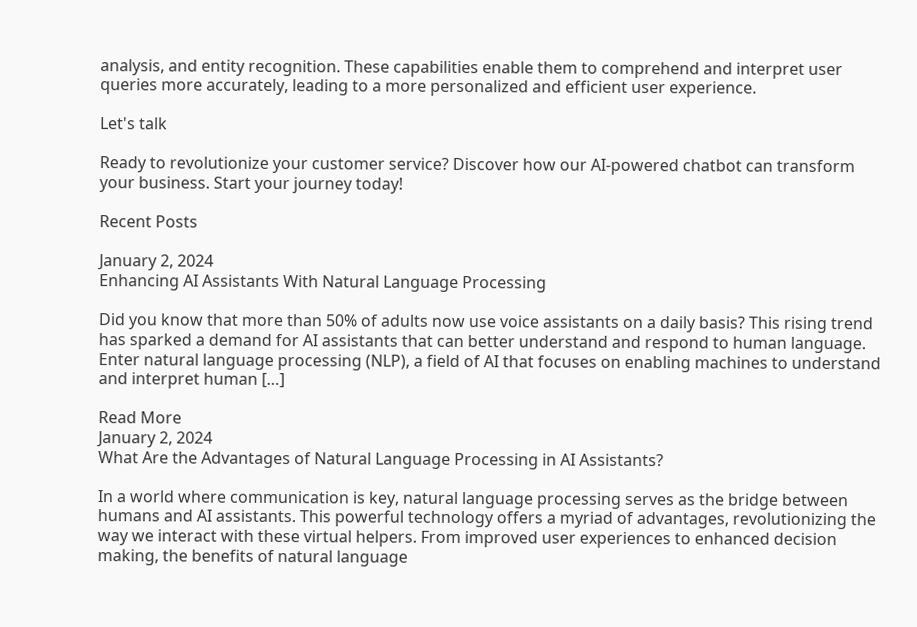analysis, and entity recognition. These capabilities enable them to comprehend and interpret user queries more accurately, leading to a more personalized and efficient user experience.

Let's talk

Ready to revolutionize your customer service? Discover how our AI-powered chatbot can transform your business. Start your journey today!

Recent Posts

January 2, 2024
Enhancing AI Assistants With Natural Language Processing

Did you know that more than 50% of adults now use voice assistants on a daily basis? This rising trend has sparked a demand for AI assistants that can better understand and respond to human language. Enter natural language processing (NLP), a field of AI that focuses on enabling machines to understand and interpret human […]

Read More
January 2, 2024
What Are the Advantages of Natural Language Processing in AI Assistants?

In a world where communication is key, natural language processing serves as the bridge between humans and AI assistants. This powerful technology offers a myriad of advantages, revolutionizing the way we interact with these virtual helpers. From improved user experiences to enhanced decision making, the benefits of natural language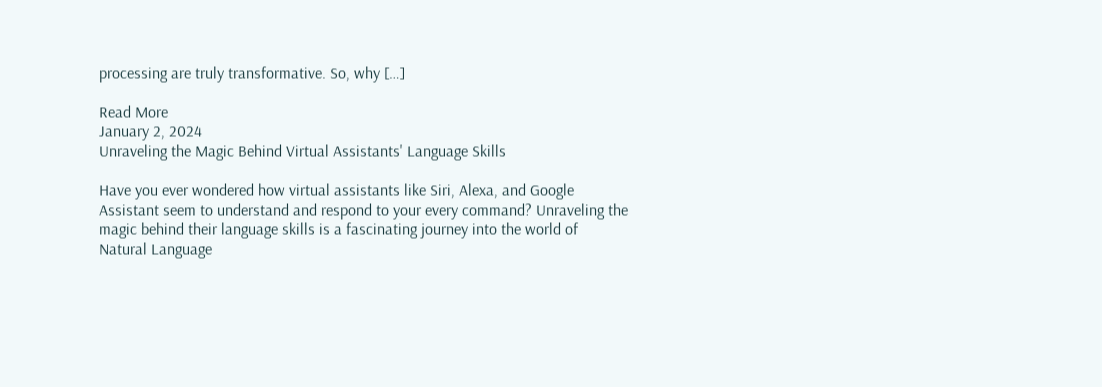processing are truly transformative. So, why […]

Read More
January 2, 2024
Unraveling the Magic Behind Virtual Assistants' Language Skills

Have you ever wondered how virtual assistants like Siri, Alexa, and Google Assistant seem to understand and respond to your every command? Unraveling the magic behind their language skills is a fascinating journey into the world of Natural Language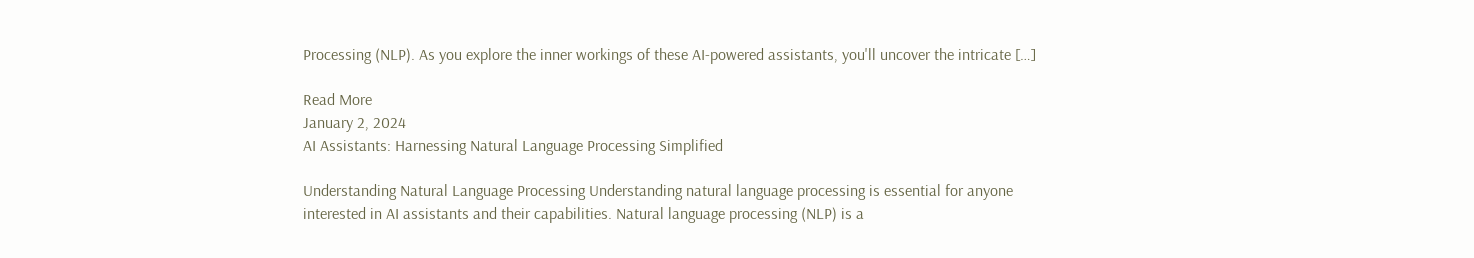Processing (NLP). As you explore the inner workings of these AI-powered assistants, you'll uncover the intricate […]

Read More
January 2, 2024
AI Assistants: Harnessing Natural Language Processing Simplified

Understanding Natural Language Processing Understanding natural language processing is essential for anyone interested in AI assistants and their capabilities. Natural language processing (NLP) is a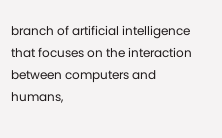branch of artificial intelligence that focuses on the interaction between computers and humans,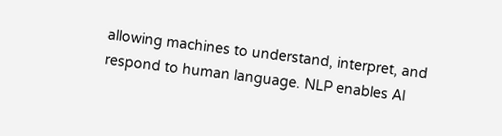allowing machines to understand, interpret, and respond to human language. NLP enables AI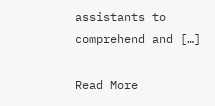assistants to comprehend and […]

Read More